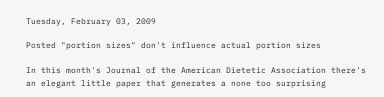Tuesday, February 03, 2009

Posted "portion sizes" don't influence actual portion sizes

In this month's Journal of the American Dietetic Association there's an elegant little paper that generates a none too surprising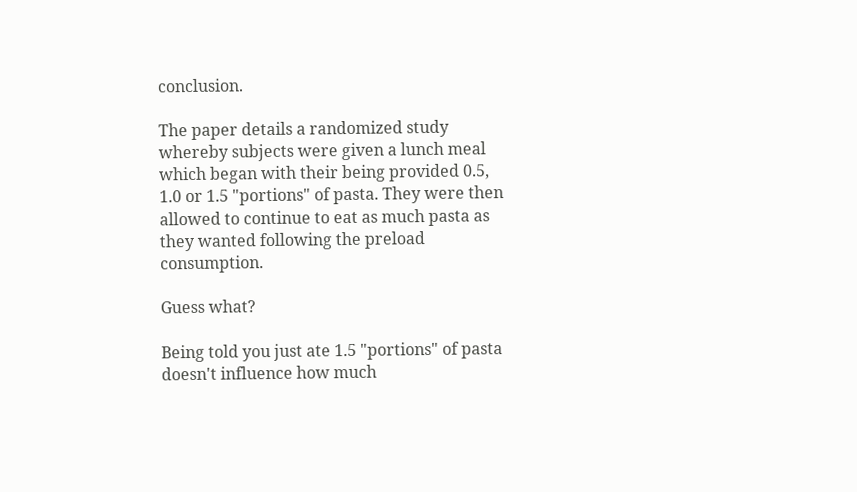conclusion.

The paper details a randomized study whereby subjects were given a lunch meal which began with their being provided 0.5, 1.0 or 1.5 "portions" of pasta. They were then allowed to continue to eat as much pasta as they wanted following the preload consumption.

Guess what?

Being told you just ate 1.5 "portions" of pasta doesn't influence how much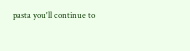pasta you'll continue to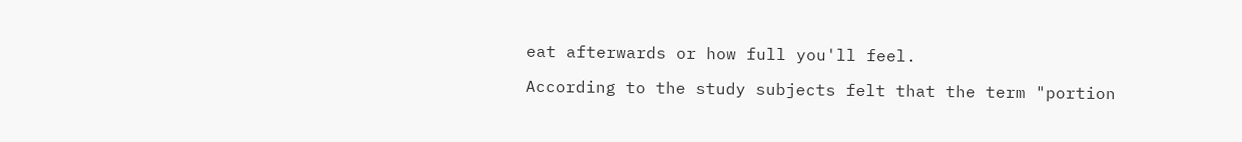eat afterwards or how full you'll feel.

According to the study subjects felt that the term "portion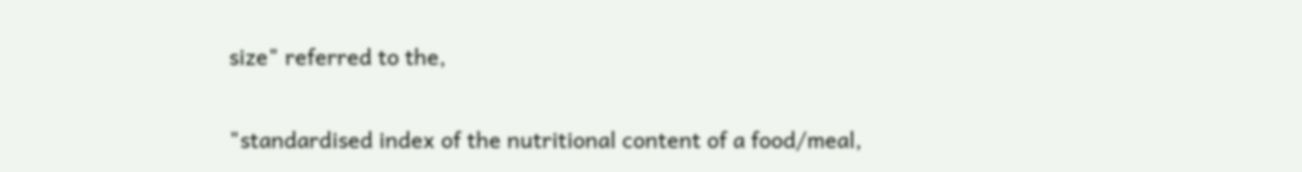size" referred to the,

"standardised index of the nutritional content of a food/meal,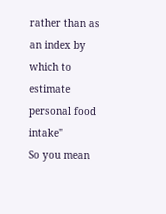rather than as an index by which to estimate personal food intake"
So you mean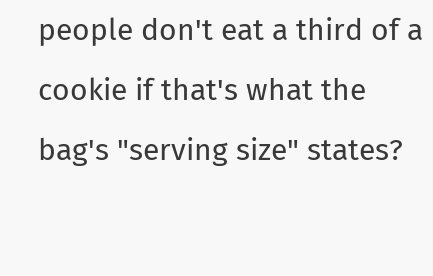people don't eat a third of a cookie if that's what the bag's "serving size" states?